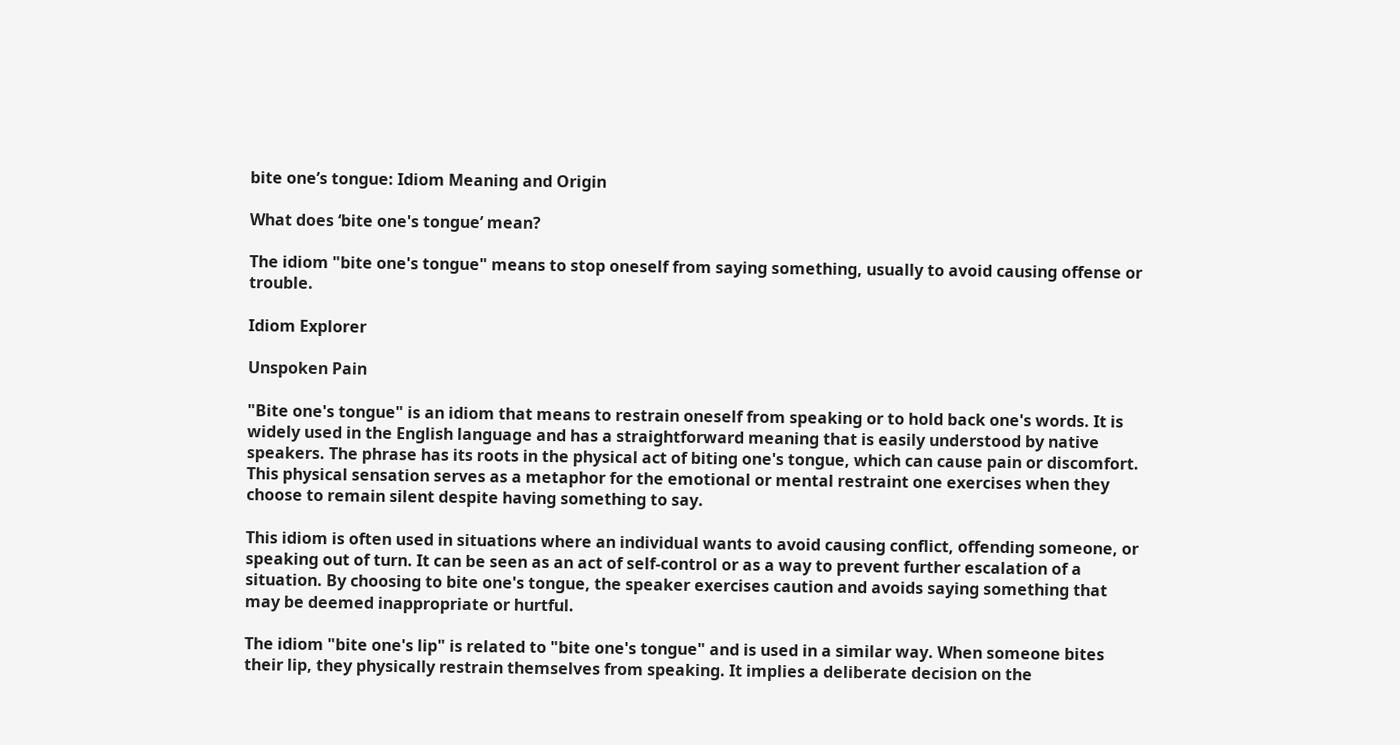bite one’s tongue: Idiom Meaning and Origin

What does ‘bite one's tongue’ mean?

The idiom "bite one's tongue" means to stop oneself from saying something, usually to avoid causing offense or trouble.

Idiom Explorer

Unspoken Pain

"Bite one's tongue" is an idiom that means to restrain oneself from speaking or to hold back one's words. It is widely used in the English language and has a straightforward meaning that is easily understood by native speakers. The phrase has its roots in the physical act of biting one's tongue, which can cause pain or discomfort. This physical sensation serves as a metaphor for the emotional or mental restraint one exercises when they choose to remain silent despite having something to say.

This idiom is often used in situations where an individual wants to avoid causing conflict, offending someone, or speaking out of turn. It can be seen as an act of self-control or as a way to prevent further escalation of a situation. By choosing to bite one's tongue, the speaker exercises caution and avoids saying something that may be deemed inappropriate or hurtful.

The idiom "bite one's lip" is related to "bite one's tongue" and is used in a similar way. When someone bites their lip, they physically restrain themselves from speaking. It implies a deliberate decision on the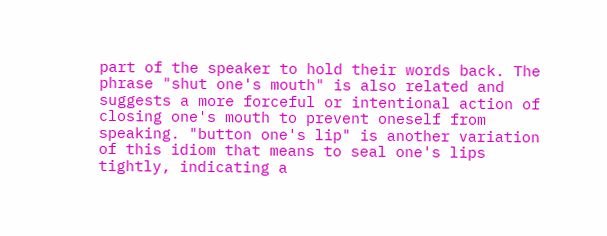part of the speaker to hold their words back. The phrase "shut one's mouth" is also related and suggests a more forceful or intentional action of closing one's mouth to prevent oneself from speaking. "button one's lip" is another variation of this idiom that means to seal one's lips tightly, indicating a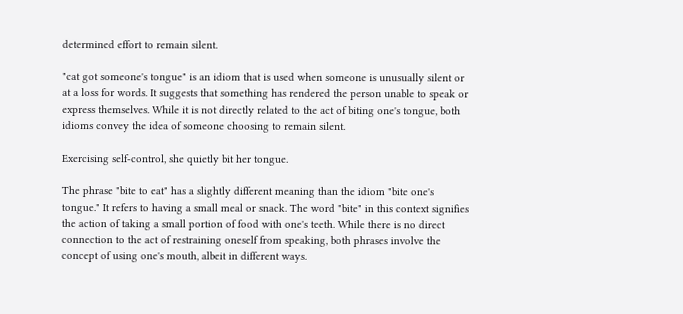determined effort to remain silent.

"cat got someone's tongue" is an idiom that is used when someone is unusually silent or at a loss for words. It suggests that something has rendered the person unable to speak or express themselves. While it is not directly related to the act of biting one's tongue, both idioms convey the idea of someone choosing to remain silent.

Exercising self-control, she quietly bit her tongue.

The phrase "bite to eat" has a slightly different meaning than the idiom "bite one's tongue." It refers to having a small meal or snack. The word "bite" in this context signifies the action of taking a small portion of food with one's teeth. While there is no direct connection to the act of restraining oneself from speaking, both phrases involve the concept of using one's mouth, albeit in different ways.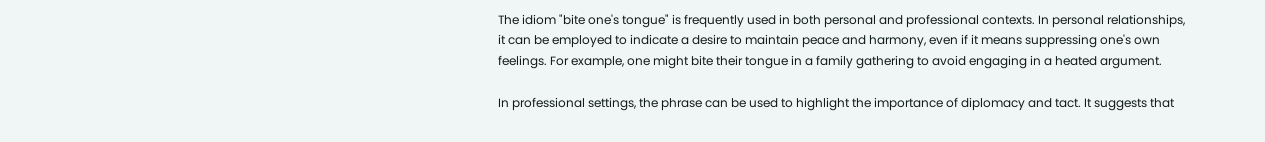The idiom "bite one's tongue" is frequently used in both personal and professional contexts. In personal relationships, it can be employed to indicate a desire to maintain peace and harmony, even if it means suppressing one's own feelings. For example, one might bite their tongue in a family gathering to avoid engaging in a heated argument.

In professional settings, the phrase can be used to highlight the importance of diplomacy and tact. It suggests that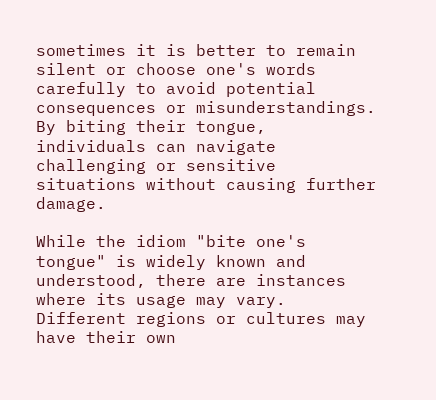sometimes it is better to remain silent or choose one's words carefully to avoid potential consequences or misunderstandings. By biting their tongue, individuals can navigate challenging or sensitive situations without causing further damage.

While the idiom "bite one's tongue" is widely known and understood, there are instances where its usage may vary. Different regions or cultures may have their own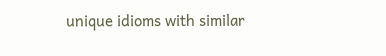unique idioms with similar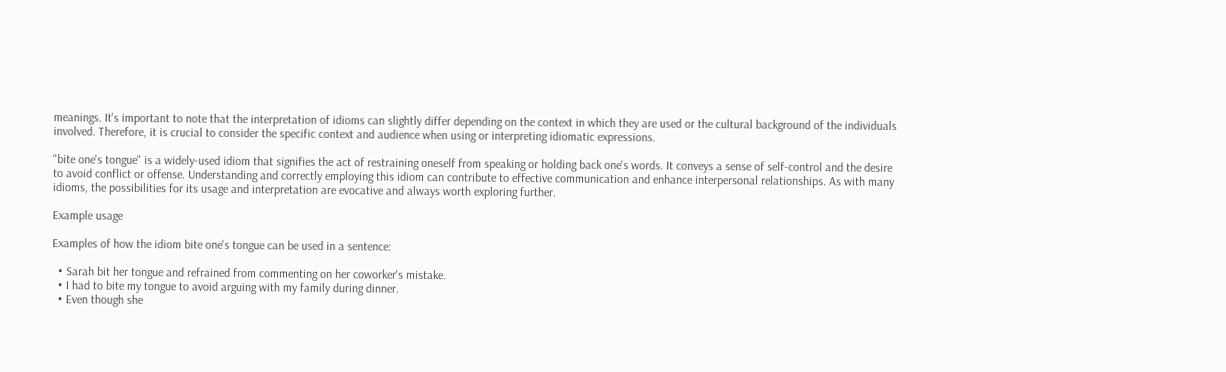meanings. It's important to note that the interpretation of idioms can slightly differ depending on the context in which they are used or the cultural background of the individuals involved. Therefore, it is crucial to consider the specific context and audience when using or interpreting idiomatic expressions.

"bite one's tongue" is a widely-used idiom that signifies the act of restraining oneself from speaking or holding back one's words. It conveys a sense of self-control and the desire to avoid conflict or offense. Understanding and correctly employing this idiom can contribute to effective communication and enhance interpersonal relationships. As with many idioms, the possibilities for its usage and interpretation are evocative and always worth exploring further.

Example usage

Examples of how the idiom bite one's tongue can be used in a sentence:

  • Sarah bit her tongue and refrained from commenting on her coworker's mistake.
  • I had to bite my tongue to avoid arguing with my family during dinner.
  • Even though she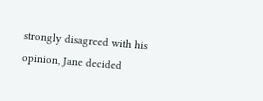strongly disagreed with his opinion, Jane decided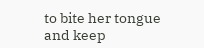to bite her tongue and keep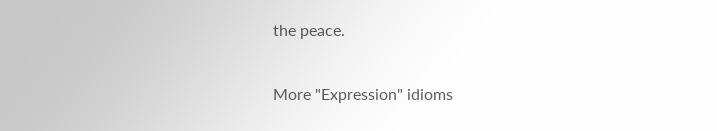the peace.

More "Expression" idioms